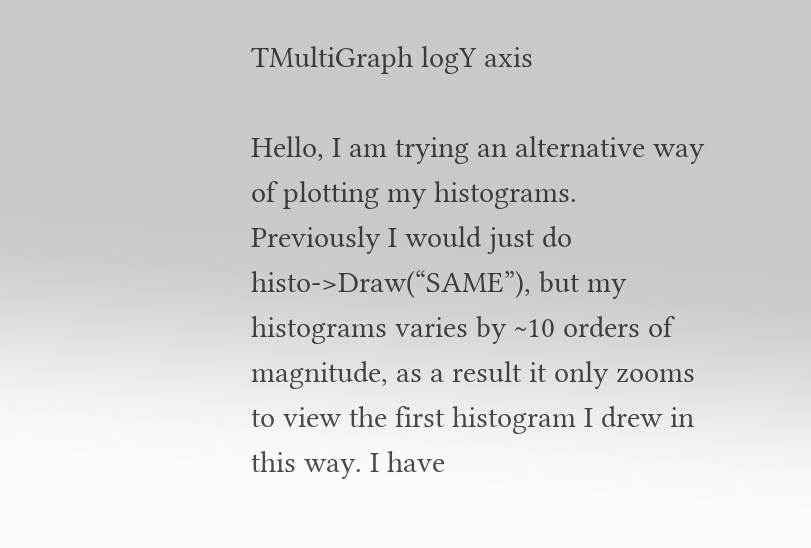TMultiGraph logY axis

Hello, I am trying an alternative way of plotting my histograms. Previously I would just do histo->Draw(“SAME”), but my histograms varies by ~10 orders of magnitude, as a result it only zooms to view the first histogram I drew in this way. I have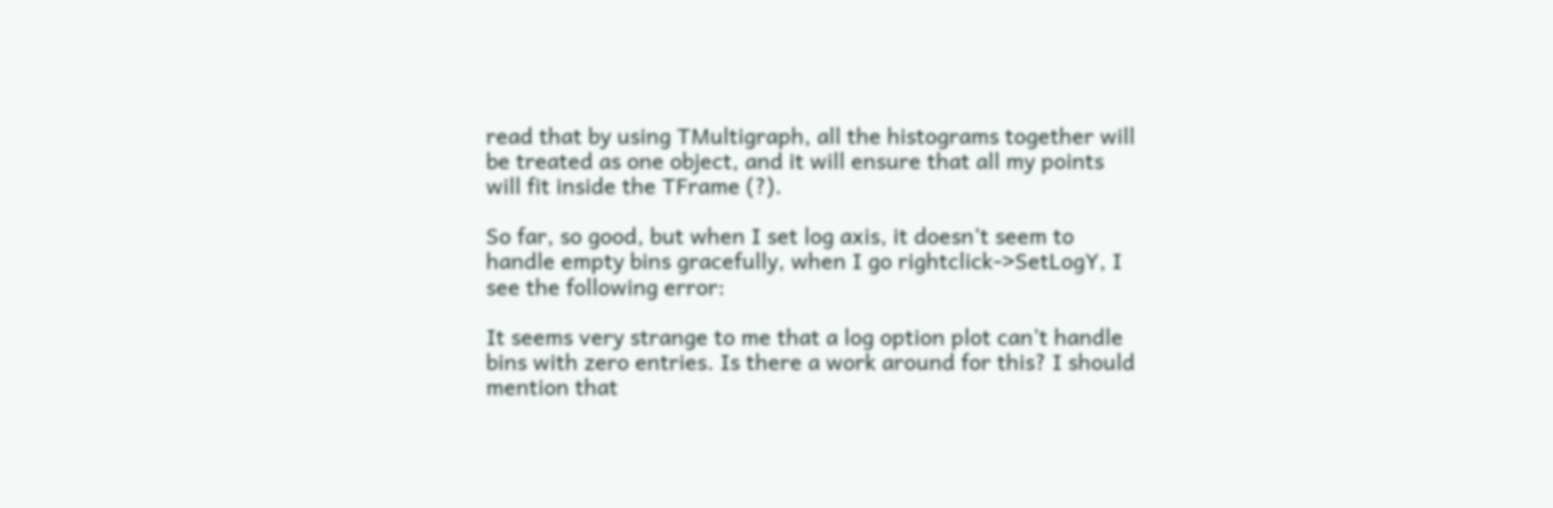read that by using TMultigraph, all the histograms together will be treated as one object, and it will ensure that all my points will fit inside the TFrame (?).

So far, so good, but when I set log axis, it doesn’t seem to handle empty bins gracefully, when I go rightclick->SetLogY, I see the following error:

It seems very strange to me that a log option plot can’t handle bins with zero entries. Is there a work around for this? I should mention that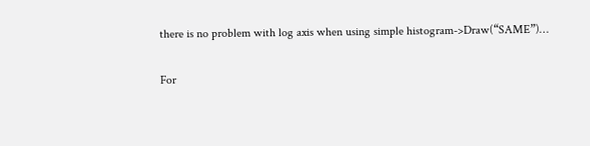there is no problem with log axis when using simple histogram->Draw(“SAME”)…

For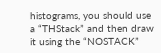histograms, you should use a “THStack” and then draw it using the “NOSTACK”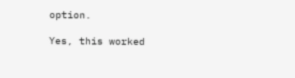option.

Yes, this worked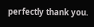perfectly thank you.